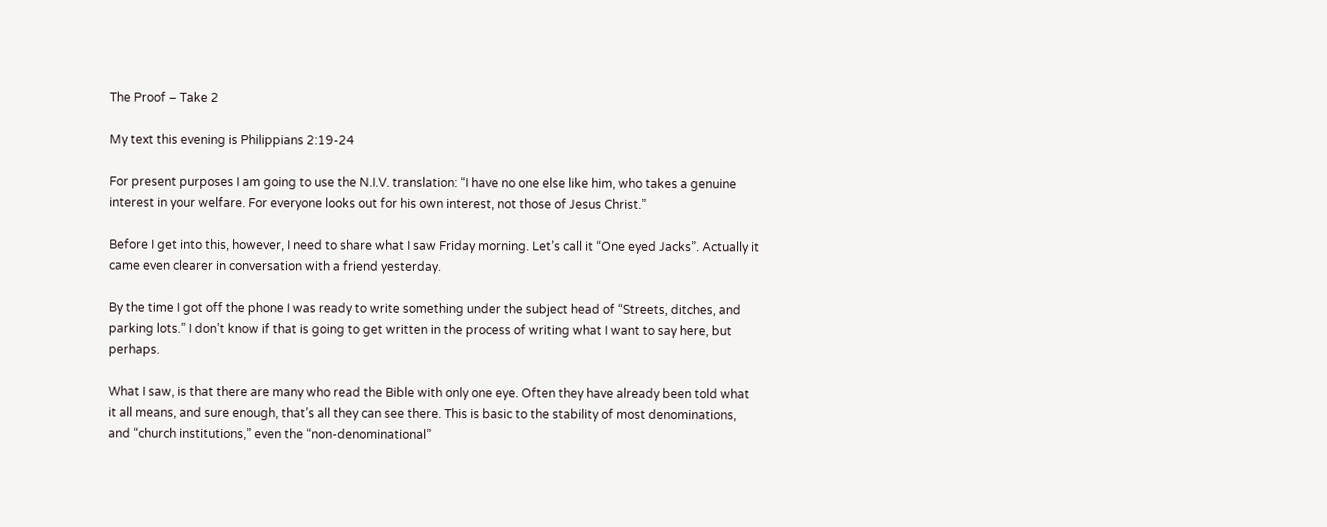The Proof – Take 2

My text this evening is Philippians 2:19-24

For present purposes I am going to use the N.I.V. translation: “I have no one else like him, who takes a genuine interest in your welfare. For everyone looks out for his own interest, not those of Jesus Christ.”

Before I get into this, however, I need to share what I saw Friday morning. Let’s call it “One eyed Jacks”. Actually it came even clearer in conversation with a friend yesterday.

By the time I got off the phone I was ready to write something under the subject head of “Streets, ditches, and parking lots.” I don’t know if that is going to get written in the process of writing what I want to say here, but perhaps.

What I saw, is that there are many who read the Bible with only one eye. Often they have already been told what it all means, and sure enough, that’s all they can see there. This is basic to the stability of most denominations, and “church institutions,” even the “non-denominational”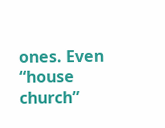ones. Even “house church”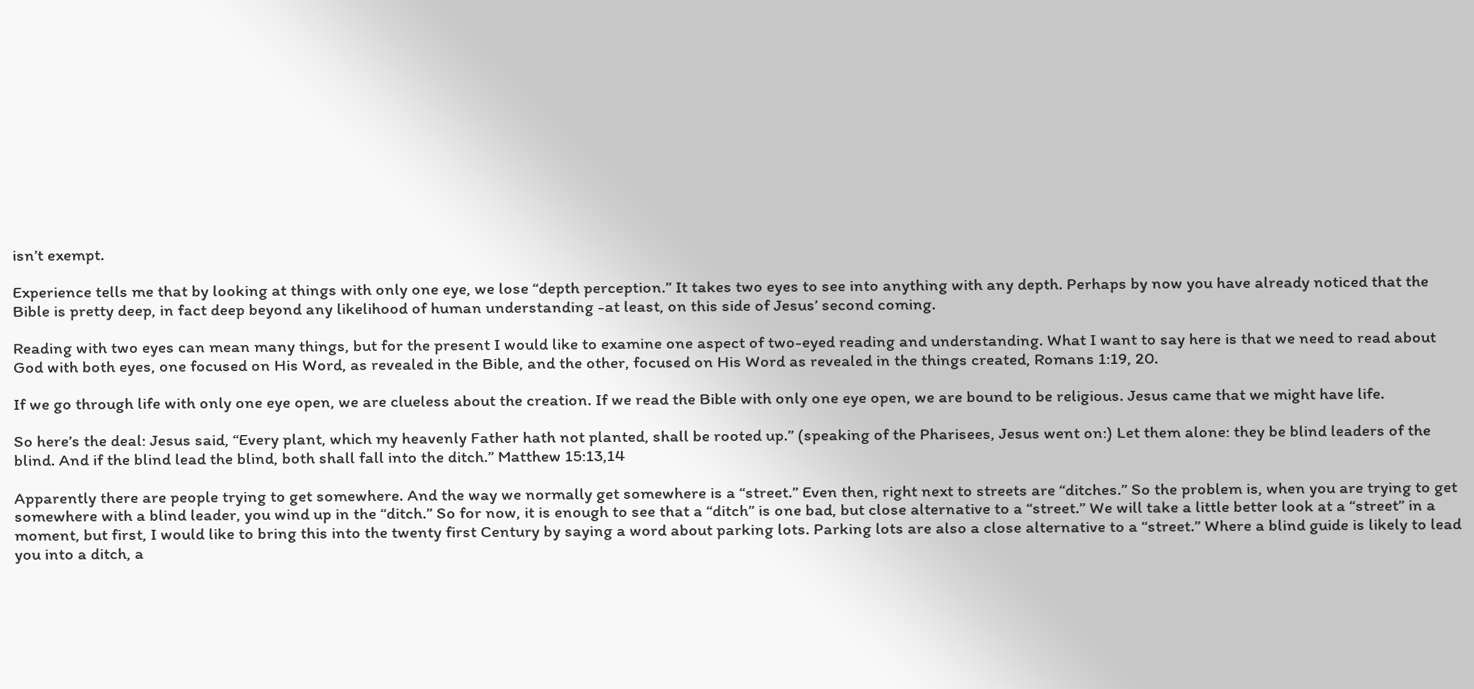isn’t exempt.

Experience tells me that by looking at things with only one eye, we lose “depth perception.” It takes two eyes to see into anything with any depth. Perhaps by now you have already noticed that the Bible is pretty deep, in fact deep beyond any likelihood of human understanding -at least, on this side of Jesus’ second coming.

Reading with two eyes can mean many things, but for the present I would like to examine one aspect of two-eyed reading and understanding. What I want to say here is that we need to read about God with both eyes, one focused on His Word, as revealed in the Bible, and the other, focused on His Word as revealed in the things created, Romans 1:19, 20.

If we go through life with only one eye open, we are clueless about the creation. If we read the Bible with only one eye open, we are bound to be religious. Jesus came that we might have life.

So here’s the deal: Jesus said, “Every plant, which my heavenly Father hath not planted, shall be rooted up.” (speaking of the Pharisees, Jesus went on:) Let them alone: they be blind leaders of the blind. And if the blind lead the blind, both shall fall into the ditch.” Matthew 15:13,14

Apparently there are people trying to get somewhere. And the way we normally get somewhere is a “street.” Even then, right next to streets are “ditches.” So the problem is, when you are trying to get somewhere with a blind leader, you wind up in the “ditch.” So for now, it is enough to see that a “ditch” is one bad, but close alternative to a “street.” We will take a little better look at a “street” in a moment, but first, I would like to bring this into the twenty first Century by saying a word about parking lots. Parking lots are also a close alternative to a “street.” Where a blind guide is likely to lead you into a ditch, a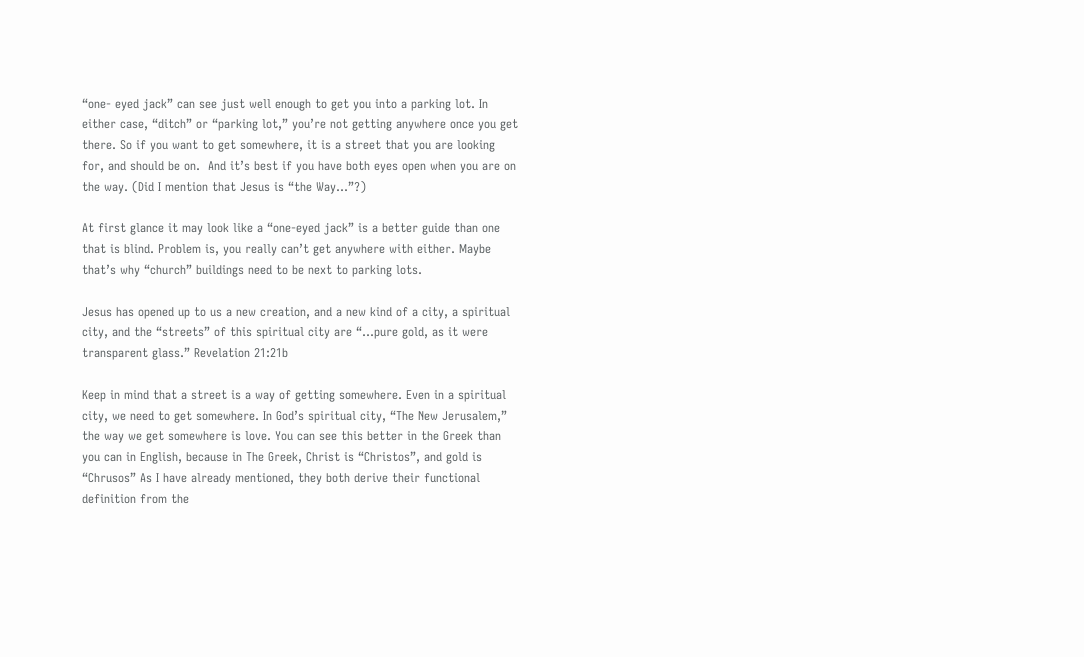“one- eyed jack” can see just well enough to get you into a parking lot. In either case, “ditch” or “parking lot,” you’re not getting anywhere once you get there. So if you want to get somewhere, it is a street that you are looking for, and should be on.  And it’s best if you have both eyes open when you are on the way. (Did I mention that Jesus is “the Way…”?)

At first glance it may look like a “one-eyed jack” is a better guide than one that is blind. Problem is, you really can’t get anywhere with either. Maybe that’s why “church” buildings need to be next to parking lots.

Jesus has opened up to us a new creation, and a new kind of a city, a spiritual city, and the “streets” of this spiritual city are “…pure gold, as it were transparent glass.” Revelation 21:21b

Keep in mind that a street is a way of getting somewhere. Even in a spiritual city, we need to get somewhere. In God’s spiritual city, “The New Jerusalem,” the way we get somewhere is love. You can see this better in the Greek than you can in English, because in The Greek, Christ is “Christos”, and gold is “Chrusos” As I have already mentioned, they both derive their functional definition from the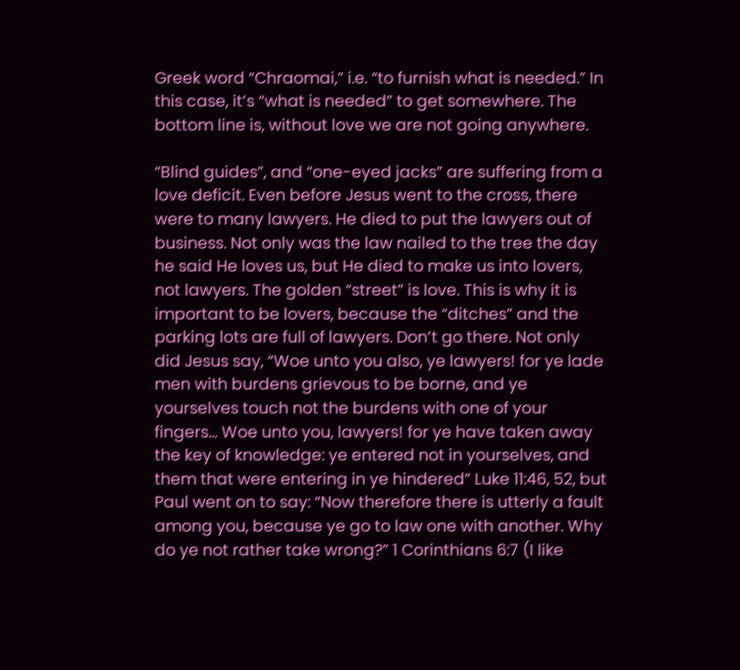Greek word “Chraomai,” i.e. “to furnish what is needed.” In this case, it’s “what is needed” to get somewhere. The bottom line is, without love we are not going anywhere.

“Blind guides”, and “one-eyed jacks” are suffering from a love deficit. Even before Jesus went to the cross, there were to many lawyers. He died to put the lawyers out of business. Not only was the law nailed to the tree the day he said He loves us, but He died to make us into lovers, not lawyers. The golden “street” is love. This is why it is important to be lovers, because the “ditches” and the parking lots are full of lawyers. Don’t go there. Not only did Jesus say, “Woe unto you also, ye lawyers! for ye lade men with burdens grievous to be borne, and ye yourselves touch not the burdens with one of your fingers… Woe unto you, lawyers! for ye have taken away the key of knowledge: ye entered not in yourselves, and them that were entering in ye hindered” Luke 11:46, 52, but Paul went on to say: “Now therefore there is utterly a fault among you, because ye go to law one with another. Why do ye not rather take wrong?” 1 Corinthians 6:7 (I like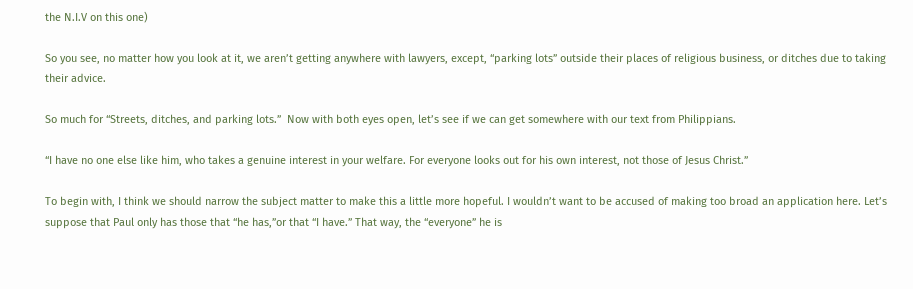the N.I.V on this one)

So you see, no matter how you look at it, we aren’t getting anywhere with lawyers, except, “parking lots” outside their places of religious business, or ditches due to taking their advice.

So much for “Streets, ditches, and parking lots.”  Now with both eyes open, let’s see if we can get somewhere with our text from Philippians.

“I have no one else like him, who takes a genuine interest in your welfare. For everyone looks out for his own interest, not those of Jesus Christ.”

To begin with, I think we should narrow the subject matter to make this a little more hopeful. I wouldn’t want to be accused of making too broad an application here. Let’s suppose that Paul only has those that “he has,”or that “I have.” That way, the “everyone” he is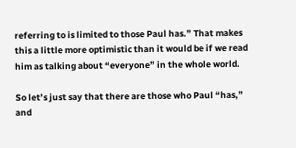referring to is limited to those Paul has.” That makes this a little more optimistic than it would be if we read him as talking about “everyone” in the whole world.

So let’s just say that there are those who Paul “has,” and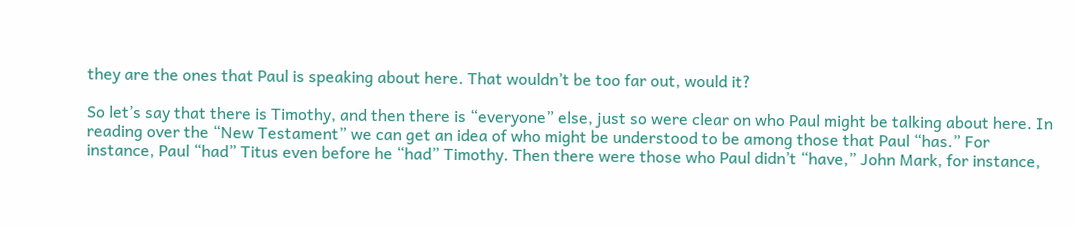they are the ones that Paul is speaking about here. That wouldn’t be too far out, would it?

So let’s say that there is Timothy, and then there is “everyone” else, just so were clear on who Paul might be talking about here. In reading over the “New Testament” we can get an idea of who might be understood to be among those that Paul “has.” For instance, Paul “had” Titus even before he “had” Timothy. Then there were those who Paul didn’t “have,” John Mark, for instance,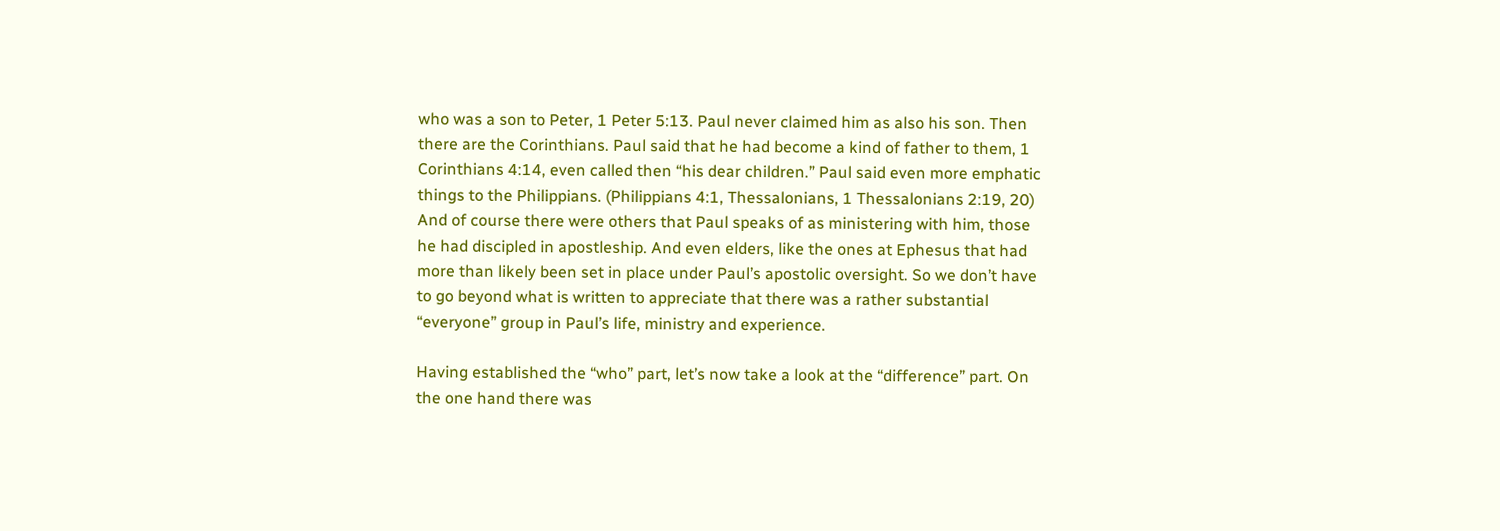who was a son to Peter, 1 Peter 5:13. Paul never claimed him as also his son. Then there are the Corinthians. Paul said that he had become a kind of father to them, 1 Corinthians 4:14, even called then “his dear children.” Paul said even more emphatic things to the Philippians. (Philippians 4:1, Thessalonians, 1 Thessalonians 2:19, 20)  And of course there were others that Paul speaks of as ministering with him, those he had discipled in apostleship. And even elders, like the ones at Ephesus that had more than likely been set in place under Paul’s apostolic oversight. So we don’t have to go beyond what is written to appreciate that there was a rather substantial “everyone” group in Paul’s life, ministry and experience.

Having established the “who” part, let’s now take a look at the “difference” part. On the one hand there was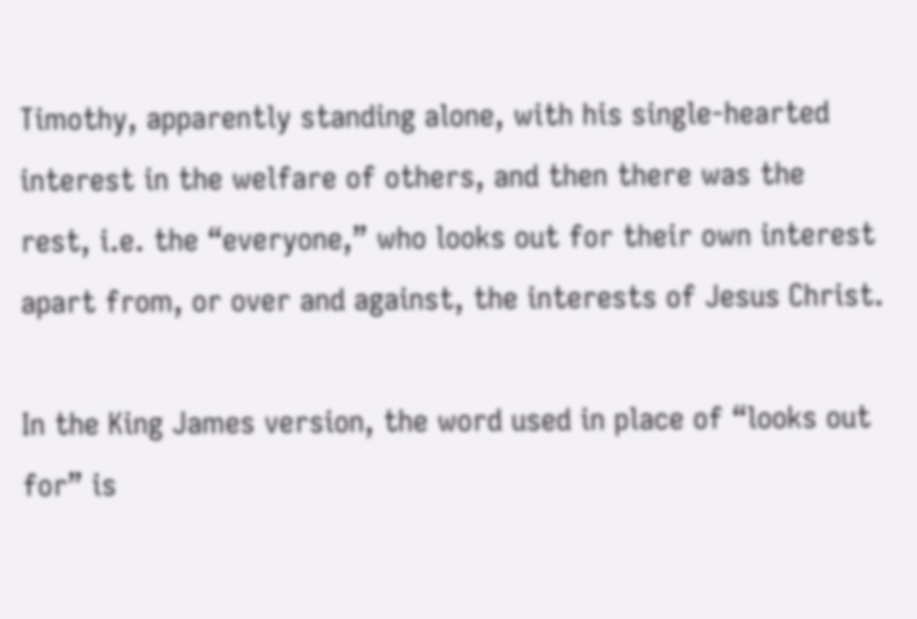Timothy, apparently standing alone, with his single-hearted interest in the welfare of others, and then there was the rest, i.e. the “everyone,” who looks out for their own interest apart from, or over and against, the interests of Jesus Christ.

In the King James version, the word used in place of “looks out for” is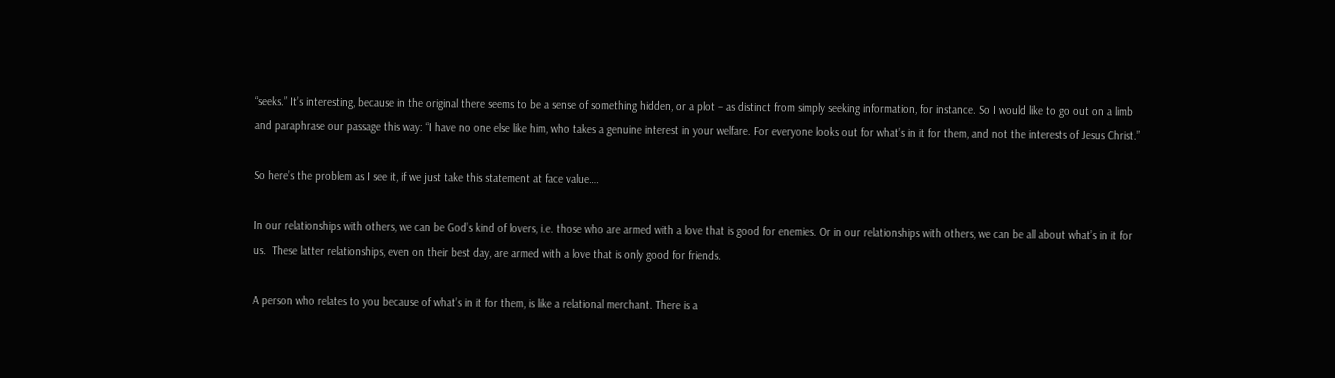“seeks.” It’s interesting, because in the original there seems to be a sense of something hidden, or a plot – as distinct from simply seeking information, for instance. So I would like to go out on a limb and paraphrase our passage this way: “I have no one else like him, who takes a genuine interest in your welfare. For everyone looks out for what’s in it for them, and not the interests of Jesus Christ.”

So here’s the problem as I see it, if we just take this statement at face value….

In our relationships with others, we can be God’s kind of lovers, i.e. those who are armed with a love that is good for enemies. Or in our relationships with others, we can be all about what’s in it for us.  These latter relationships, even on their best day, are armed with a love that is only good for friends.

A person who relates to you because of what’s in it for them, is like a relational merchant. There is a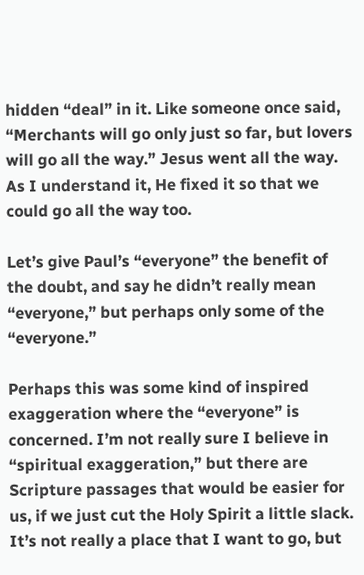hidden “deal” in it. Like someone once said, “Merchants will go only just so far, but lovers will go all the way.” Jesus went all the way. As I understand it, He fixed it so that we could go all the way too.

Let’s give Paul’s “everyone” the benefit of the doubt, and say he didn’t really mean “everyone,” but perhaps only some of the “everyone.”

Perhaps this was some kind of inspired exaggeration where the “everyone” is concerned. I’m not really sure I believe in “spiritual exaggeration,” but there are Scripture passages that would be easier for us, if we just cut the Holy Spirit a little slack. It’s not really a place that I want to go, but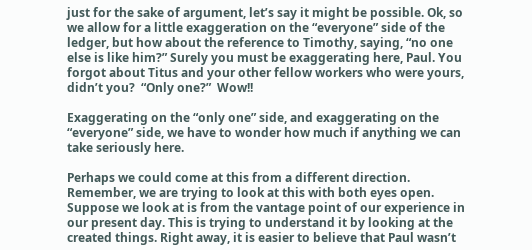just for the sake of argument, let’s say it might be possible. Ok, so we allow for a little exaggeration on the “everyone” side of the ledger, but how about the reference to Timothy, saying, “no one else is like him?” Surely you must be exaggerating here, Paul. You forgot about Titus and your other fellow workers who were yours, didn’t you?  “Only one?”  Wow!!

Exaggerating on the “only one” side, and exaggerating on the “everyone” side, we have to wonder how much if anything we can take seriously here.

Perhaps we could come at this from a different direction. Remember, we are trying to look at this with both eyes open. Suppose we look at is from the vantage point of our experience in our present day. This is trying to understand it by looking at the created things. Right away, it is easier to believe that Paul wasn’t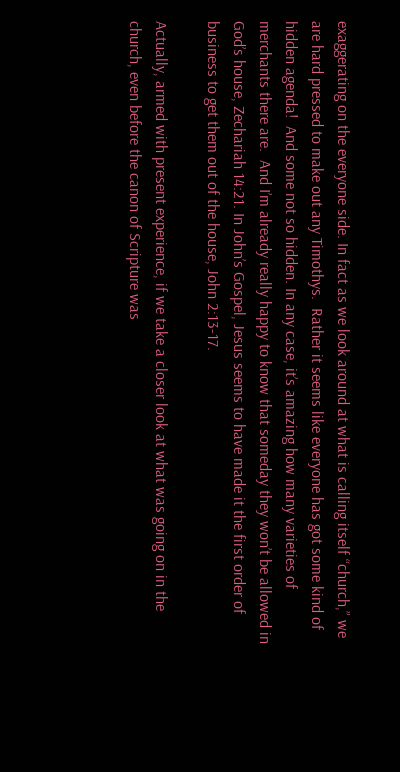exaggerating on the everyone side. In fact as we look around at what is calling itself “church,” we are hard pressed to make out any Timothys.  Rather it seems like everyone has got some kind of hidden agenda!  And some not so hidden. In any case, it’s amazing how many varieties of merchants there are.  And I’m already really happy to know that someday they won’t be allowed in God’s house, Zechariah 14:21. In John’s Gospel, Jesus seems to have made it the first order of business to get them out of the house, John 2:13-17.

Actually, armed with present experience, if we take a closer look at what was going on in the church, even before the canon of Scripture was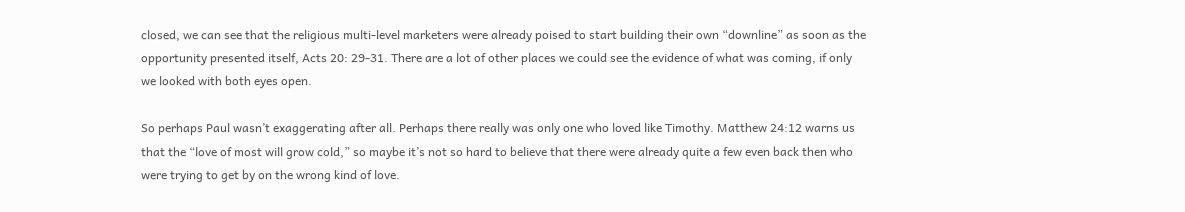closed, we can see that the religious multi-level marketers were already poised to start building their own “downline” as soon as the opportunity presented itself, Acts 20: 29-31. There are a lot of other places we could see the evidence of what was coming, if only we looked with both eyes open.

So perhaps Paul wasn’t exaggerating after all. Perhaps there really was only one who loved like Timothy. Matthew 24:12 warns us that the “love of most will grow cold,” so maybe it’s not so hard to believe that there were already quite a few even back then who were trying to get by on the wrong kind of love.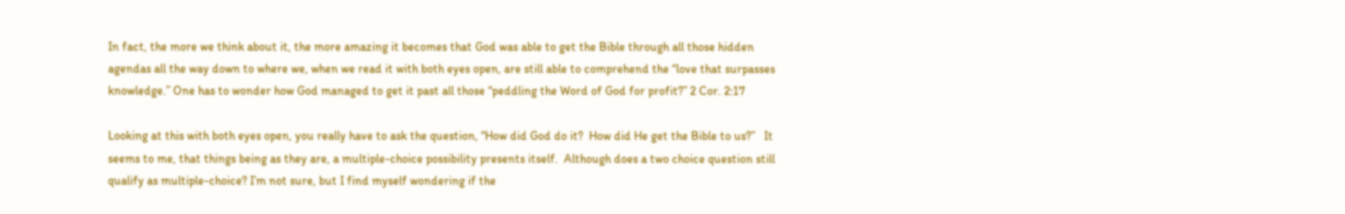In fact, the more we think about it, the more amazing it becomes that God was able to get the Bible through all those hidden agendas all the way down to where we, when we read it with both eyes open, are still able to comprehend the “love that surpasses knowledge.” One has to wonder how God managed to get it past all those “peddling the Word of God for profit?” 2 Cor. 2:17

Looking at this with both eyes open, you really have to ask the question, “How did God do it?  How did He get the Bible to us?”   It seems to me, that things being as they are, a multiple-choice possibility presents itself.  Although does a two choice question still qualify as multiple-choice? I’m not sure, but I find myself wondering if the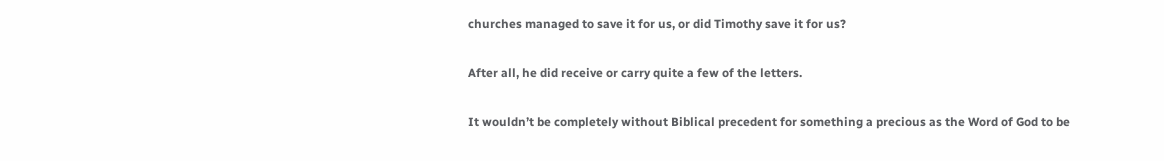churches managed to save it for us, or did Timothy save it for us?

After all, he did receive or carry quite a few of the letters.

It wouldn’t be completely without Biblical precedent for something a precious as the Word of God to be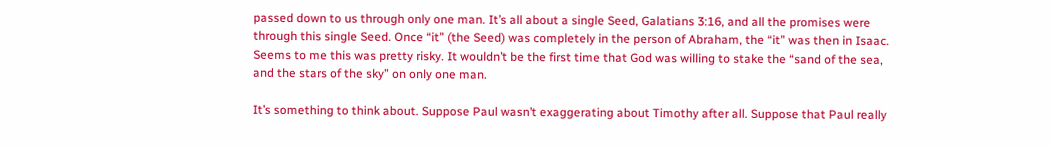passed down to us through only one man. It’s all about a single Seed, Galatians 3:16, and all the promises were through this single Seed. Once “it” (the Seed) was completely in the person of Abraham, the “it” was then in Isaac. Seems to me this was pretty risky. It wouldn’t be the first time that God was willing to stake the “sand of the sea, and the stars of the sky” on only one man.

It’s something to think about. Suppose Paul wasn’t exaggerating about Timothy after all. Suppose that Paul really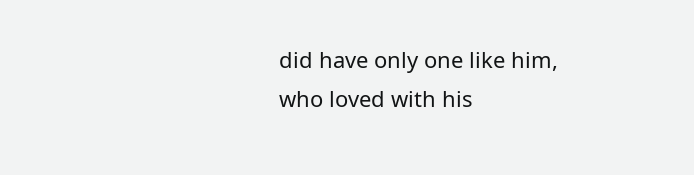did have only one like him, who loved with his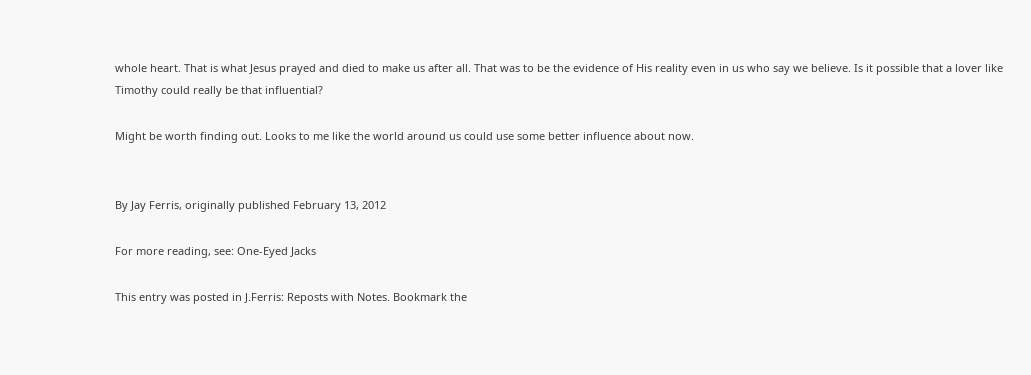whole heart. That is what Jesus prayed and died to make us after all. That was to be the evidence of His reality even in us who say we believe. Is it possible that a lover like Timothy could really be that influential?

Might be worth finding out. Looks to me like the world around us could use some better influence about now.


By Jay Ferris, originally published February 13, 2012

For more reading, see: One-Eyed Jacks

This entry was posted in J.Ferris: Reposts with Notes. Bookmark the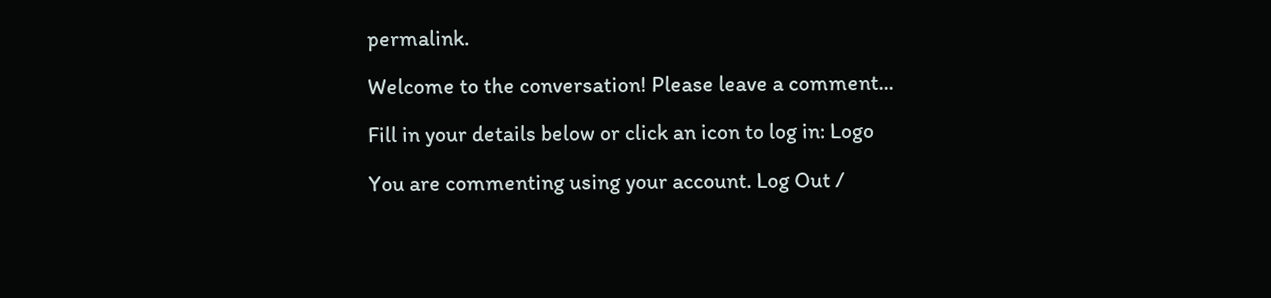permalink.

Welcome to the conversation! Please leave a comment...

Fill in your details below or click an icon to log in: Logo

You are commenting using your account. Log Out /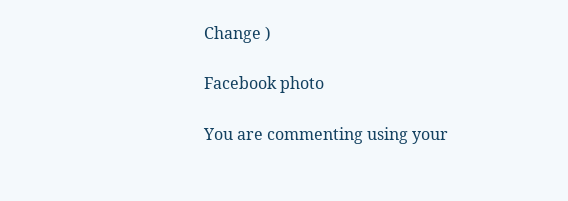Change )

Facebook photo

You are commenting using your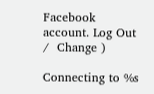Facebook account. Log Out /  Change )

Connecting to %s